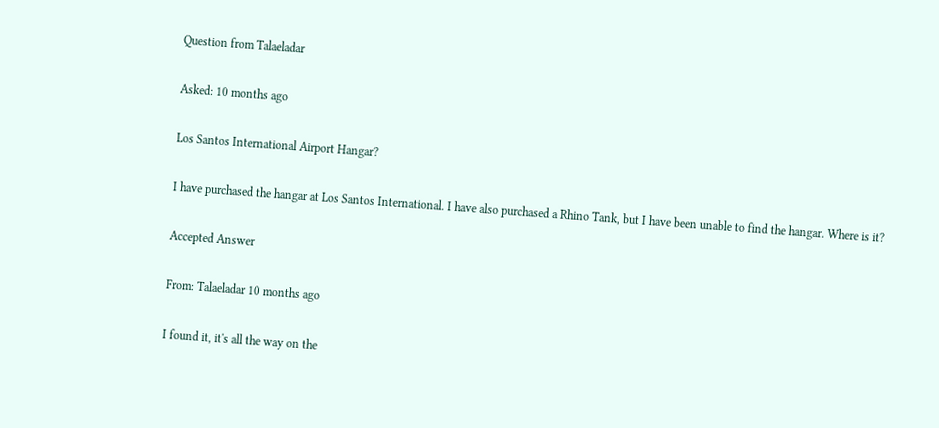Question from Talaeladar

Asked: 10 months ago

Los Santos International Airport Hangar?

I have purchased the hangar at Los Santos International. I have also purchased a Rhino Tank, but I have been unable to find the hangar. Where is it?

Accepted Answer

From: Talaeladar 10 months ago

I found it, it's all the way on the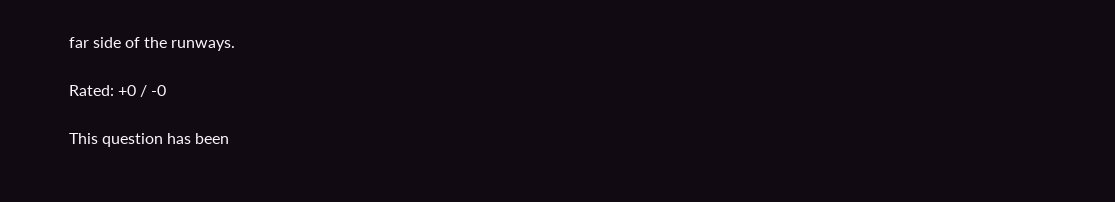far side of the runways.

Rated: +0 / -0

This question has been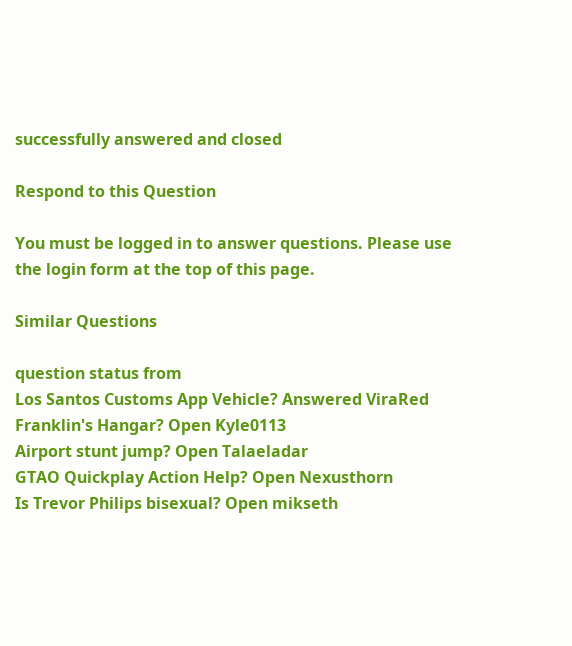successfully answered and closed

Respond to this Question

You must be logged in to answer questions. Please use the login form at the top of this page.

Similar Questions

question status from
Los Santos Customs App Vehicle? Answered ViraRed
Franklin's Hangar? Open Kyle0113
Airport stunt jump? Open Talaeladar
GTAO Quickplay Action Help? Open Nexusthorn
Is Trevor Philips bisexual? Open mikseth